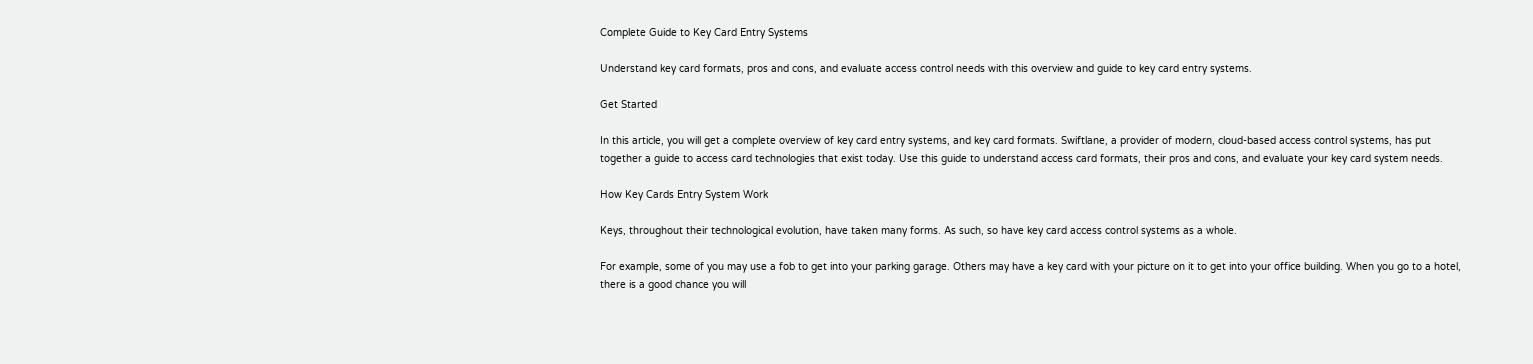Complete Guide to Key Card Entry Systems

Understand key card formats, pros and cons, and evaluate access control needs with this overview and guide to key card entry systems.

Get Started

In this article, you will get a complete overview of key card entry systems, and key card formats. Swiftlane, a provider of modern, cloud-based access control systems, has put together a guide to access card technologies that exist today. Use this guide to understand access card formats, their pros and cons, and evaluate your key card system needs.

How Key Cards Entry System Work

Keys, throughout their technological evolution, have taken many forms. As such, so have key card access control systems as a whole.

For example, some of you may use a fob to get into your parking garage. Others may have a key card with your picture on it to get into your office building. When you go to a hotel, there is a good chance you will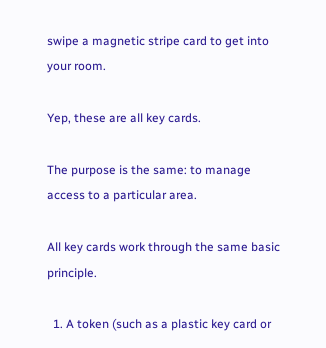swipe a magnetic stripe card to get into your room.

Yep, these are all key cards.

The purpose is the same: to manage access to a particular area.

All key cards work through the same basic principle.

  1. A token (such as a plastic key card or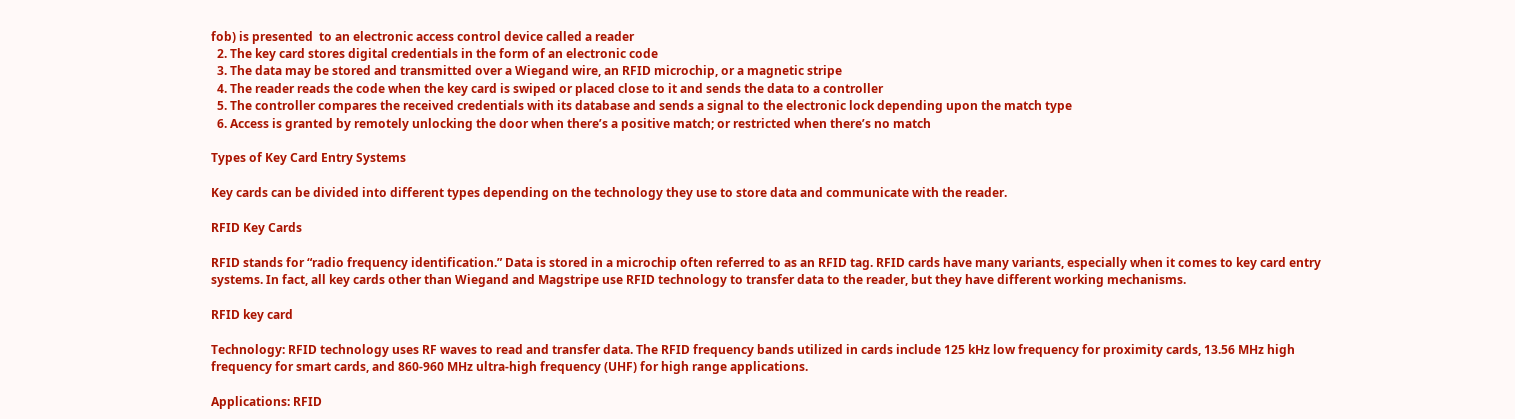fob) is presented  to an electronic access control device called a reader
  2. The key card stores digital credentials in the form of an electronic code
  3. The data may be stored and transmitted over a Wiegand wire, an RFID microchip, or a magnetic stripe
  4. The reader reads the code when the key card is swiped or placed close to it and sends the data to a controller
  5. The controller compares the received credentials with its database and sends a signal to the electronic lock depending upon the match type
  6. Access is granted by remotely unlocking the door when there’s a positive match; or restricted when there’s no match

Types of Key Card Entry Systems

Key cards can be divided into different types depending on the technology they use to store data and communicate with the reader.

RFID Key Cards

RFID stands for “radio frequency identification.” Data is stored in a microchip often referred to as an RFID tag. RFID cards have many variants, especially when it comes to key card entry systems. In fact, all key cards other than Wiegand and Magstripe use RFID technology to transfer data to the reader, but they have different working mechanisms.

RFID key card

Technology: RFID technology uses RF waves to read and transfer data. The RFID frequency bands utilized in cards include 125 kHz low frequency for proximity cards, 13.56 MHz high frequency for smart cards, and 860-960 MHz ultra-high frequency (UHF) for high range applications.

Applications: RFID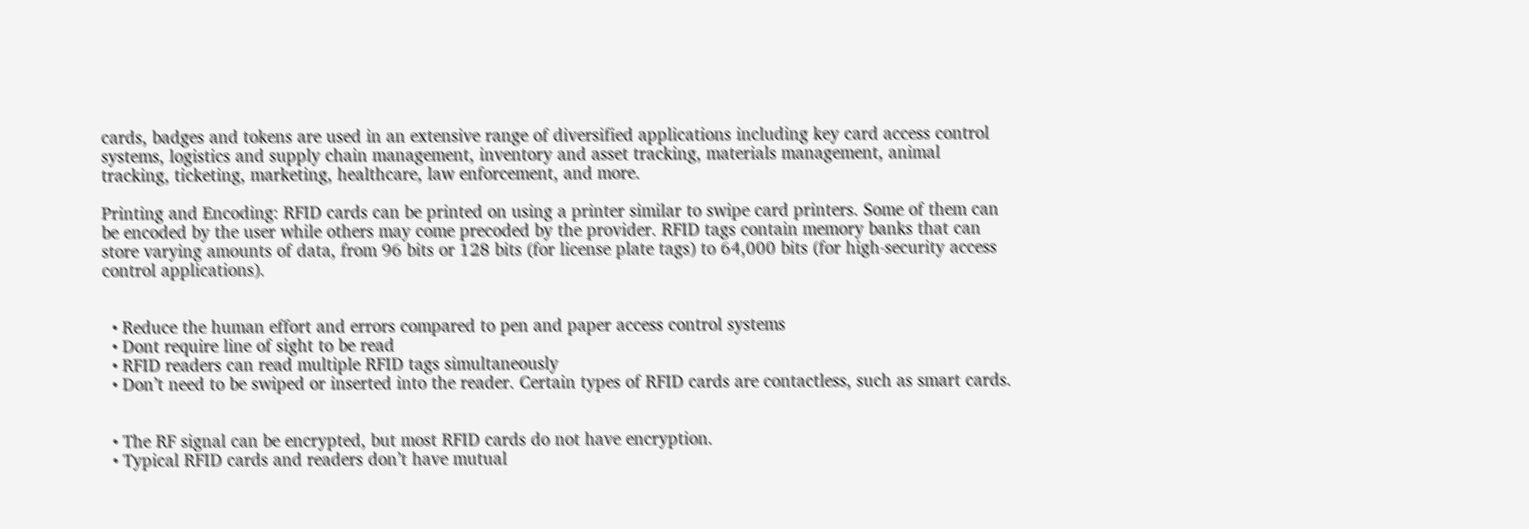cards, badges and tokens are used in an extensive range of diversified applications including key card access control systems, logistics and supply chain management, inventory and asset tracking, materials management, animal tracking, ticketing, marketing, healthcare, law enforcement, and more.

Printing and Encoding: RFID cards can be printed on using a printer similar to swipe card printers. Some of them can be encoded by the user while others may come precoded by the provider. RFID tags contain memory banks that can store varying amounts of data, from 96 bits or 128 bits (for license plate tags) to 64,000 bits (for high-security access control applications).


  • Reduce the human effort and errors compared to pen and paper access control systems
  • Dont require line of sight to be read
  • RFID readers can read multiple RFID tags simultaneously
  • Don’t need to be swiped or inserted into the reader. Certain types of RFID cards are contactless, such as smart cards.


  • The RF signal can be encrypted, but most RFID cards do not have encryption.
  • Typical RFID cards and readers don’t have mutual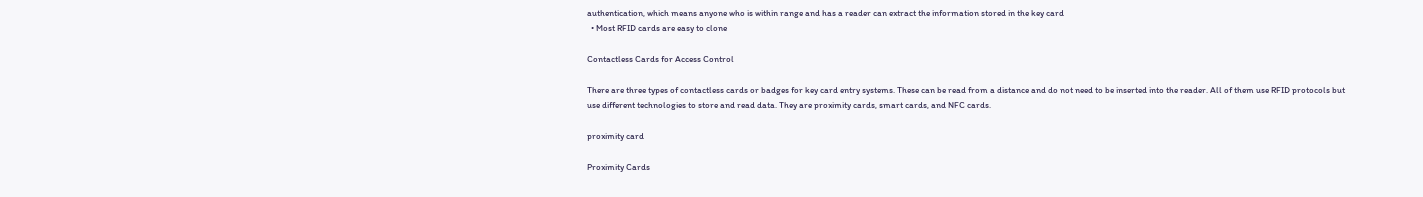authentication, which means anyone who is within range and has a reader can extract the information stored in the key card
  • Most RFID cards are easy to clone

Contactless Cards for Access Control

There are three types of contactless cards or badges for key card entry systems. These can be read from a distance and do not need to be inserted into the reader. All of them use RFID protocols but use different technologies to store and read data. They are proximity cards, smart cards, and NFC cards.

proximity card

Proximity Cards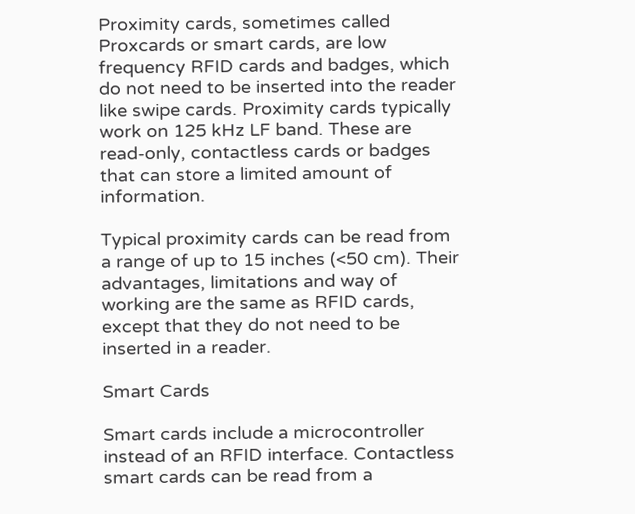Proximity cards, sometimes called Proxcards or smart cards, are low frequency RFID cards and badges, which do not need to be inserted into the reader like swipe cards. Proximity cards typically work on 125 kHz LF band. These are read-only, contactless cards or badges that can store a limited amount of information.

Typical proximity cards can be read from a range of up to 15 inches (<50 cm). Their advantages, limitations and way of working are the same as RFID cards, except that they do not need to be inserted in a reader.

Smart Cards

Smart cards include a microcontroller instead of an RFID interface. Contactless smart cards can be read from a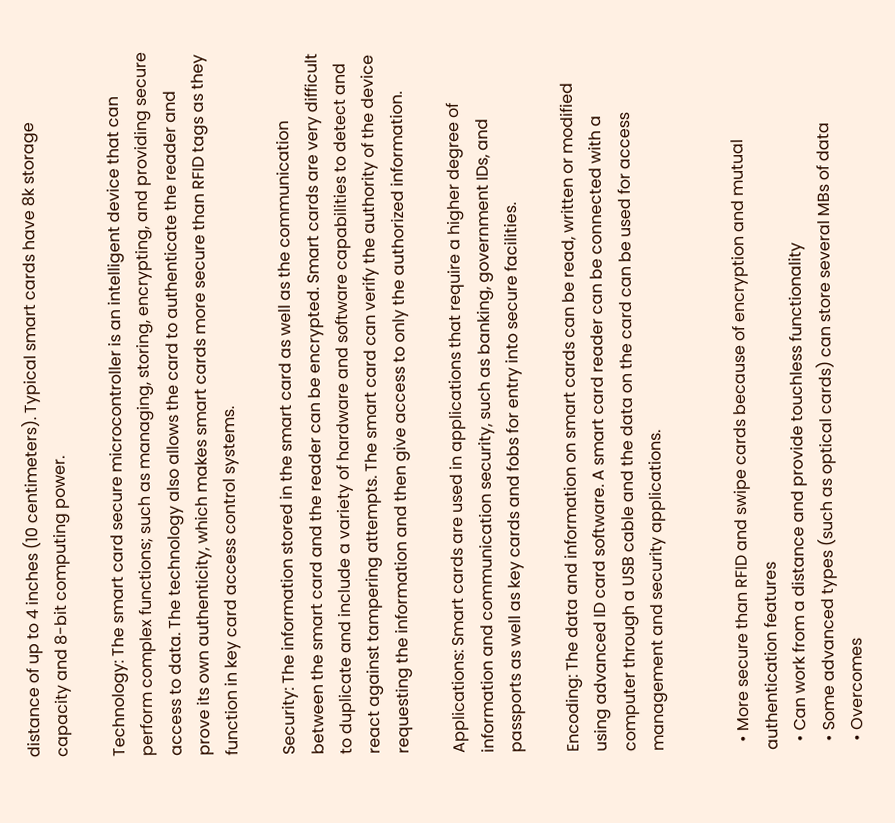distance of up to 4 inches (10 centimeters). Typical smart cards have 8k storage capacity and 8-bit computing power.

Technology: The smart card secure microcontroller is an intelligent device that can perform complex functions; such as managing, storing, encrypting, and providing secure access to data. The technology also allows the card to authenticate the reader and prove its own authenticity, which makes smart cards more secure than RFID tags as they function in key card access control systems.

Security: The information stored in the smart card as well as the communication between the smart card and the reader can be encrypted. Smart cards are very difficult to duplicate and include a variety of hardware and software capabilities to detect and react against tampering attempts. The smart card can verify the authority of the device requesting the information and then give access to only the authorized information.

Applications: Smart cards are used in applications that require a higher degree of information and communication security, such as banking, government IDs, and passports as well as key cards and fobs for entry into secure facilities.

Encoding: The data and information on smart cards can be read, written or modified using advanced ID card software. A smart card reader can be connected with a computer through a USB cable and the data on the card can be used for access management and security applications.


  • More secure than RFID and swipe cards because of encryption and mutual authentication features
  • Can work from a distance and provide touchless functionality
  • Some advanced types (such as optical cards) can store several MBs of data
  • Overcomes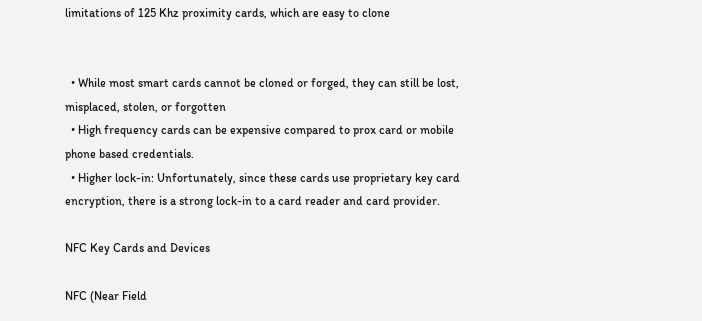limitations of 125 Khz proximity cards, which are easy to clone


  • While most smart cards cannot be cloned or forged, they can still be lost, misplaced, stolen, or forgotten
  • High frequency cards can be expensive compared to prox card or mobile phone based credentials.
  • Higher lock-in: Unfortunately, since these cards use proprietary key card encryption, there is a strong lock-in to a card reader and card provider.

NFC Key Cards and Devices

NFC (Near Field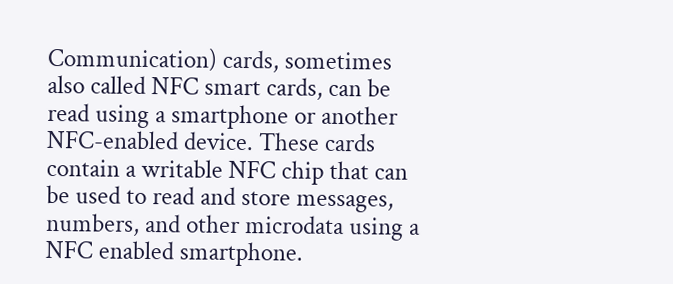Communication) cards, sometimes also called NFC smart cards, can be read using a smartphone or another NFC-enabled device. These cards contain a writable NFC chip that can be used to read and store messages, numbers, and other microdata using a NFC enabled smartphone.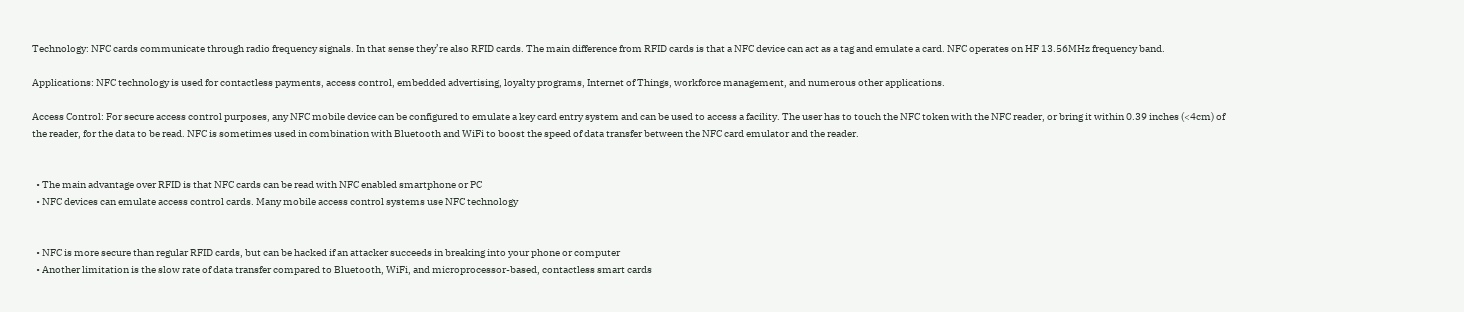Technology: NFC cards communicate through radio frequency signals. In that sense they’re also RFID cards. The main difference from RFID cards is that a NFC device can act as a tag and emulate a card. NFC operates on HF 13.56MHz frequency band.

Applications: NFC technology is used for contactless payments, access control, embedded advertising, loyalty programs, Internet of Things, workforce management, and numerous other applications.

Access Control: For secure access control purposes, any NFC mobile device can be configured to emulate a key card entry system and can be used to access a facility. The user has to touch the NFC token with the NFC reader, or bring it within 0.39 inches (<4cm) of the reader, for the data to be read. NFC is sometimes used in combination with Bluetooth and WiFi to boost the speed of data transfer between the NFC card emulator and the reader.


  • The main advantage over RFID is that NFC cards can be read with NFC enabled smartphone or PC
  • NFC devices can emulate access control cards. Many mobile access control systems use NFC technology


  • NFC is more secure than regular RFID cards, but can be hacked if an attacker succeeds in breaking into your phone or computer
  • Another limitation is the slow rate of data transfer compared to Bluetooth, WiFi, and microprocessor-based, contactless smart cards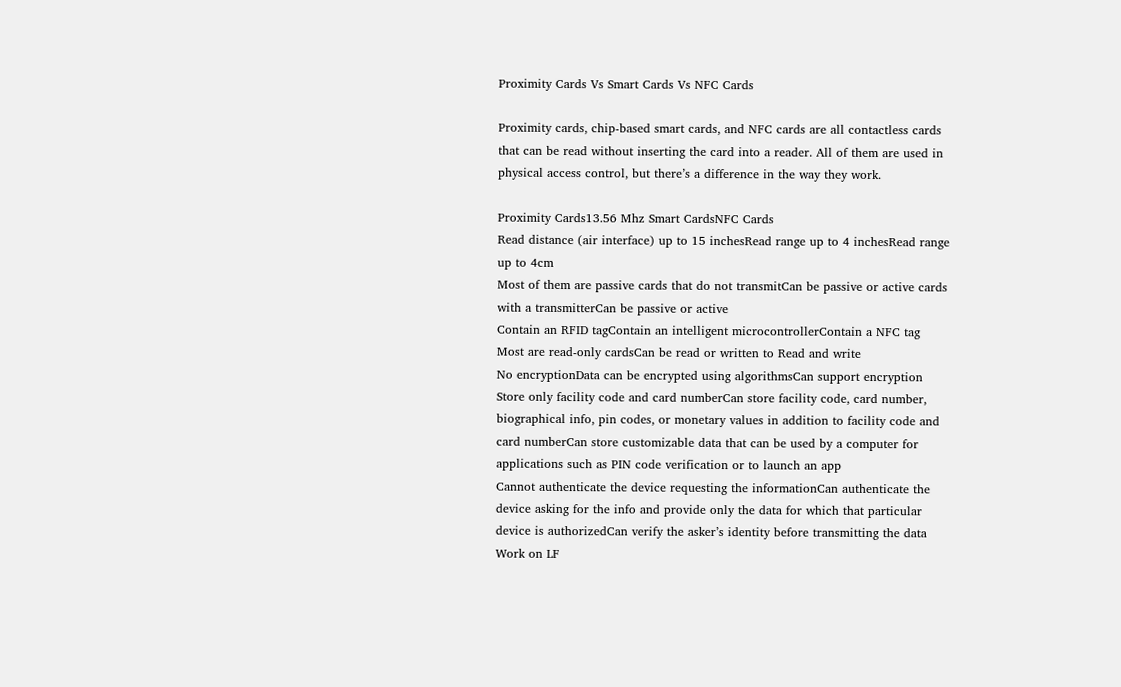Proximity Cards Vs Smart Cards Vs NFC Cards

Proximity cards, chip-based smart cards, and NFC cards are all contactless cards that can be read without inserting the card into a reader. All of them are used in physical access control, but there’s a difference in the way they work.

Proximity Cards13.56 Mhz Smart CardsNFC Cards
Read distance (air interface) up to 15 inchesRead range up to 4 inchesRead range up to 4cm
Most of them are passive cards that do not transmitCan be passive or active cards with a transmitterCan be passive or active
Contain an RFID tagContain an intelligent microcontrollerContain a NFC tag
Most are read-only cardsCan be read or written to Read and write
No encryptionData can be encrypted using algorithmsCan support encryption
Store only facility code and card numberCan store facility code, card number, biographical info, pin codes, or monetary values in addition to facility code and card numberCan store customizable data that can be used by a computer for applications such as PIN code verification or to launch an app
Cannot authenticate the device requesting the informationCan authenticate the device asking for the info and provide only the data for which that particular device is authorizedCan verify the asker’s identity before transmitting the data
Work on LF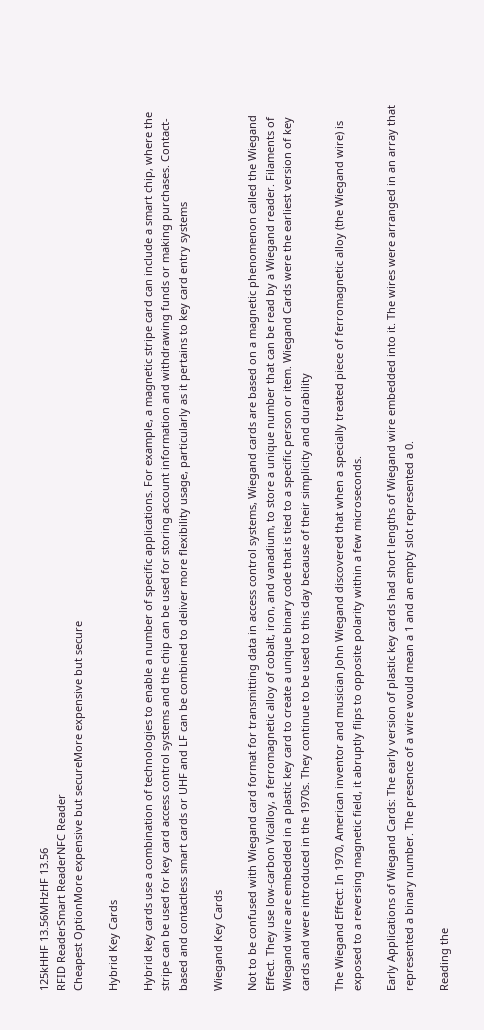125kHHF 13.56MHzHF 13.56
RFID ReaderSmart ReaderNFC Reader
Cheapest OptionMore expensive but secureMore expensive but secure

Hybrid Key Cards

Hybrid key cards use a combination of technologies to enable a number of specific applications. For example, a magnetic stripe card can include a smart chip, where the stripe can be used for key card access control systems and the chip can be used for storing account information and withdrawing funds or making purchases. Contact-based and contactless smart cards or UHF and LF can be combined to deliver more flexibility usage, particularly as it pertains to key card entry systems

Wiegand Key Cards

Not to be confused with Wiegand card format for transmitting data in access control systems, Wiegand cards are based on a magnetic phenomenon called the Wiegand Effect. They use low-carbon Vicalloy, a ferromagnetic alloy of cobalt, iron, and vanadium, to store a unique number that can be read by a Wiegand reader. Filaments of Wiegand wire are embedded in a plastic key card to create a unique binary code that is tied to a specific person or item. Wiegand Cards were the earliest version of key cards and were introduced in the 1970s. They continue to be used to this day because of their simplicity and durability

The Wiegand Effect: In 1970, American inventor and musician John Wiegand discovered that when a specially treated piece of ferromagnetic alloy (the Wiegand wire) is exposed to a reversing magnetic field, it abruptly flips to opposite polarity within a few microseconds.

Early Applications of Wiegand Cards: The early version of plastic key cards had short lengths of Wiegand wire embedded into it. The wires were arranged in an array that represented a binary number. The presence of a wire would mean a 1 and an empty slot represented a 0.

Reading the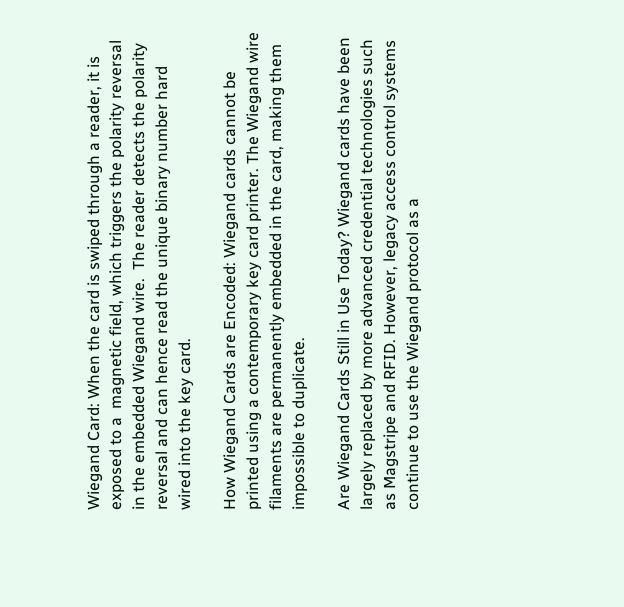Wiegand Card: When the card is swiped through a reader, it is exposed to a  magnetic field, which triggers the polarity reversal in the embedded Wiegand wire.  The reader detects the polarity reversal and can hence read the unique binary number hard wired into the key card.

How Wiegand Cards are Encoded: Wiegand cards cannot be printed using a contemporary key card printer. The Wiegand wire filaments are permanently embedded in the card, making them impossible to duplicate.

Are Wiegand Cards Still in Use Today? Wiegand cards have been largely replaced by more advanced credential technologies such as Magstripe and RFID. However, legacy access control systems continue to use the Wiegand protocol as a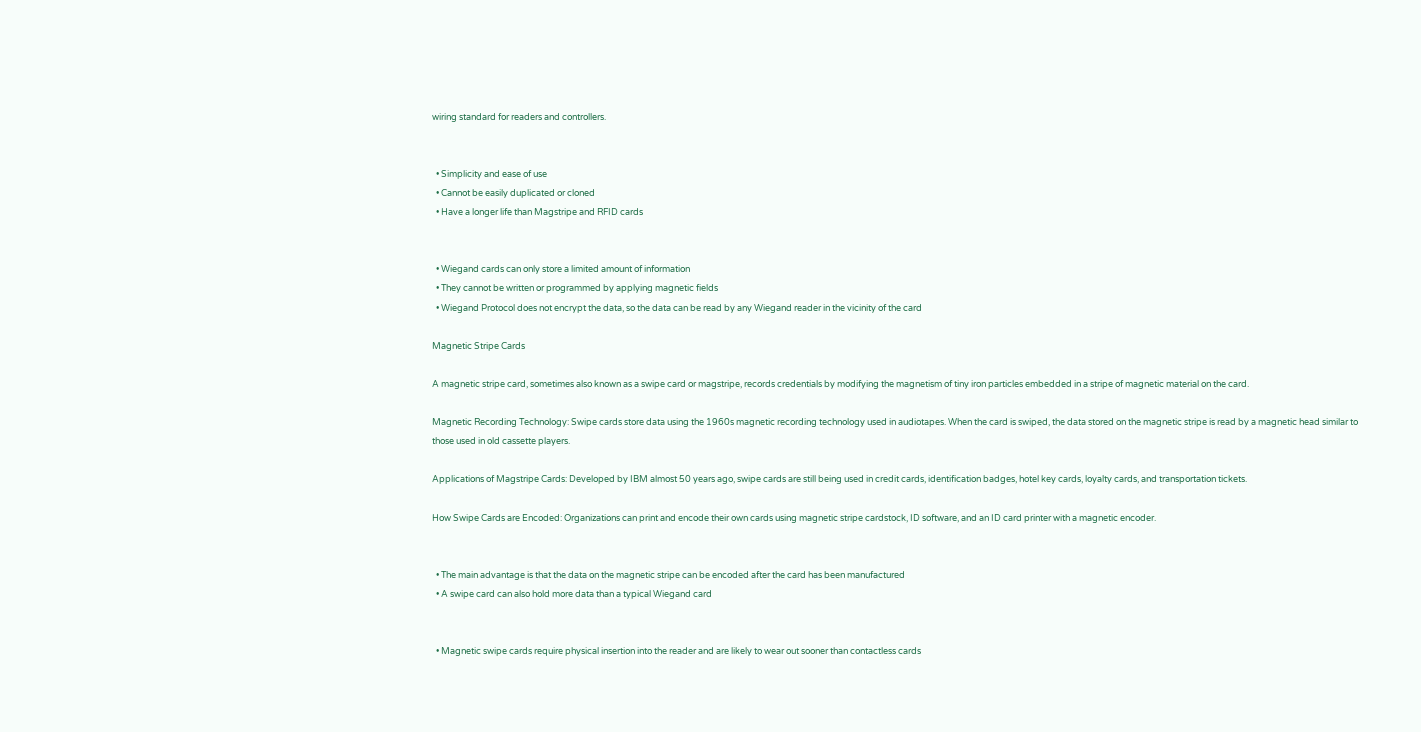wiring standard for readers and controllers.


  • Simplicity and ease of use
  • Cannot be easily duplicated or cloned
  • Have a longer life than Magstripe and RFID cards


  • Wiegand cards can only store a limited amount of information
  • They cannot be written or programmed by applying magnetic fields
  • Wiegand Protocol does not encrypt the data, so the data can be read by any Wiegand reader in the vicinity of the card

Magnetic Stripe Cards

A magnetic stripe card, sometimes also known as a swipe card or magstripe, records credentials by modifying the magnetism of tiny iron particles embedded in a stripe of magnetic material on the card.

Magnetic Recording Technology: Swipe cards store data using the 1960s magnetic recording technology used in audiotapes. When the card is swiped, the data stored on the magnetic stripe is read by a magnetic head similar to those used in old cassette players.

Applications of Magstripe Cards: Developed by IBM almost 50 years ago, swipe cards are still being used in credit cards, identification badges, hotel key cards, loyalty cards, and transportation tickets.

How Swipe Cards are Encoded: Organizations can print and encode their own cards using magnetic stripe cardstock, ID software, and an ID card printer with a magnetic encoder.


  • The main advantage is that the data on the magnetic stripe can be encoded after the card has been manufactured
  • A swipe card can also hold more data than a typical Wiegand card


  • Magnetic swipe cards require physical insertion into the reader and are likely to wear out sooner than contactless cards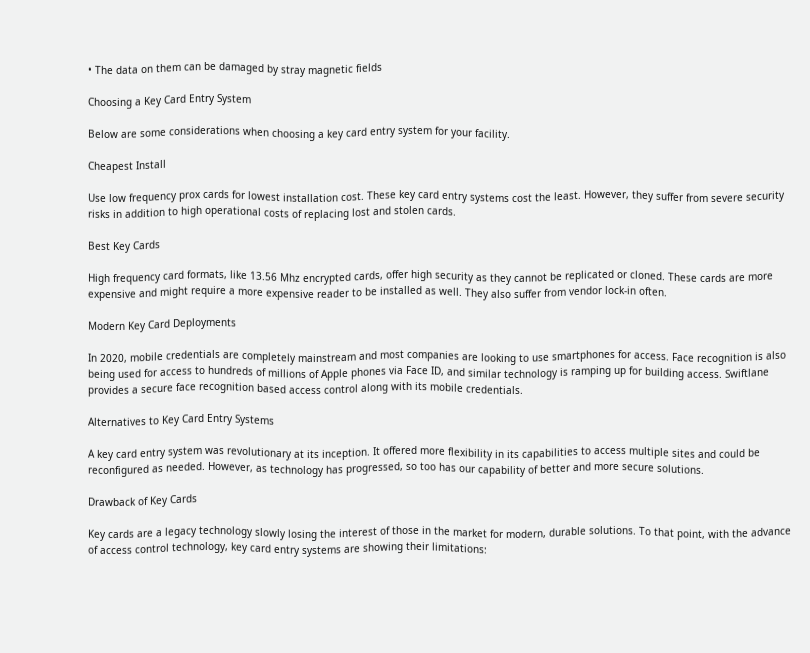• The data on them can be damaged by stray magnetic fields

Choosing a Key Card Entry System

Below are some considerations when choosing a key card entry system for your facility.

Cheapest Install

Use low frequency prox cards for lowest installation cost. These key card entry systems cost the least. However, they suffer from severe security risks in addition to high operational costs of replacing lost and stolen cards.

Best Key Cards

High frequency card formats, like 13.56 Mhz encrypted cards, offer high security as they cannot be replicated or cloned. These cards are more expensive and might require a more expensive reader to be installed as well. They also suffer from vendor lock-in often.

Modern Key Card Deployments

In 2020, mobile credentials are completely mainstream and most companies are looking to use smartphones for access. Face recognition is also being used for access to hundreds of millions of Apple phones via Face ID, and similar technology is ramping up for building access. Swiftlane provides a secure face recognition based access control along with its mobile credentials.

Alternatives to Key Card Entry Systems

A key card entry system was revolutionary at its inception. It offered more flexibility in its capabilities to access multiple sites and could be reconfigured as needed. However, as technology has progressed, so too has our capability of better and more secure solutions.

Drawback of Key Cards

Key cards are a legacy technology slowly losing the interest of those in the market for modern, durable solutions. To that point, with the advance of access control technology, key card entry systems are showing their limitations: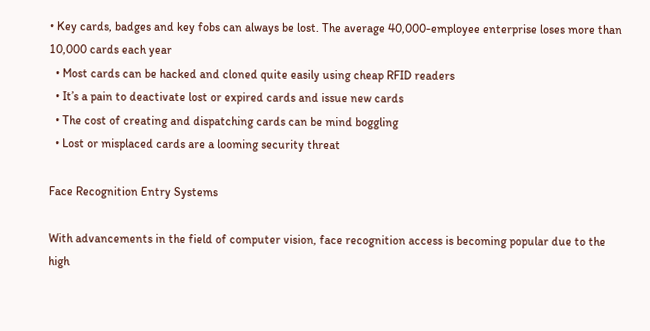• Key cards, badges and key fobs can always be lost. The average 40,000-employee enterprise loses more than 10,000 cards each year
  • Most cards can be hacked and cloned quite easily using cheap RFID readers
  • It’s a pain to deactivate lost or expired cards and issue new cards
  • The cost of creating and dispatching cards can be mind boggling
  • Lost or misplaced cards are a looming security threat

Face Recognition Entry Systems

With advancements in the field of computer vision, face recognition access is becoming popular due to the high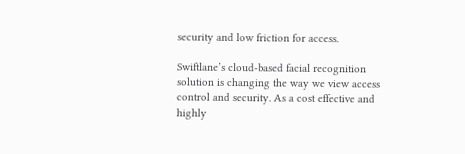security and low friction for access.

Swiftlane’s cloud-based facial recognition solution is changing the way we view access control and security. As a cost effective and highly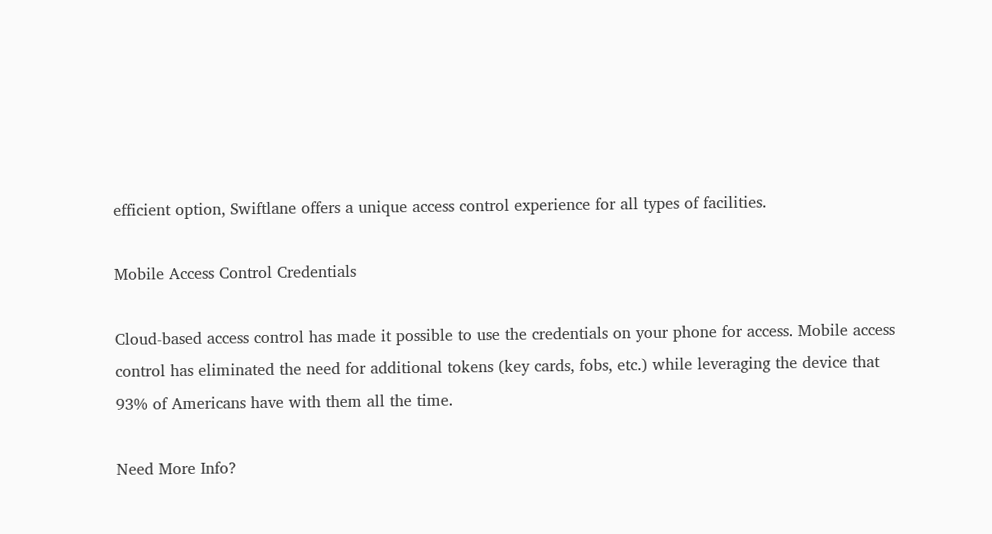efficient option, Swiftlane offers a unique access control experience for all types of facilities.

Mobile Access Control Credentials

Cloud-based access control has made it possible to use the credentials on your phone for access. Mobile access control has eliminated the need for additional tokens (key cards, fobs, etc.) while leveraging the device that 93% of Americans have with them all the time.

Need More Info?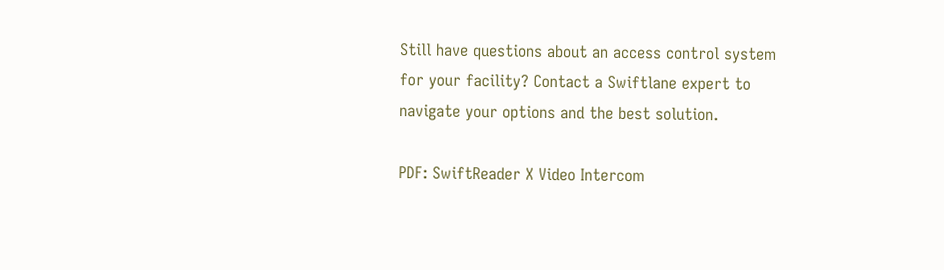Still have questions about an access control system for your facility? Contact a Swiftlane expert to navigate your options and the best solution.

PDF: SwiftReader X Video Intercom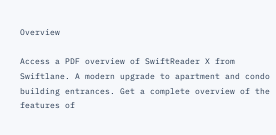Overview

Access a PDF overview of SwiftReader X from Swiftlane. A modern upgrade to apartment and condo building entrances. Get a complete overview of the features of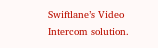Swiftlane’s Video Intercom solution.